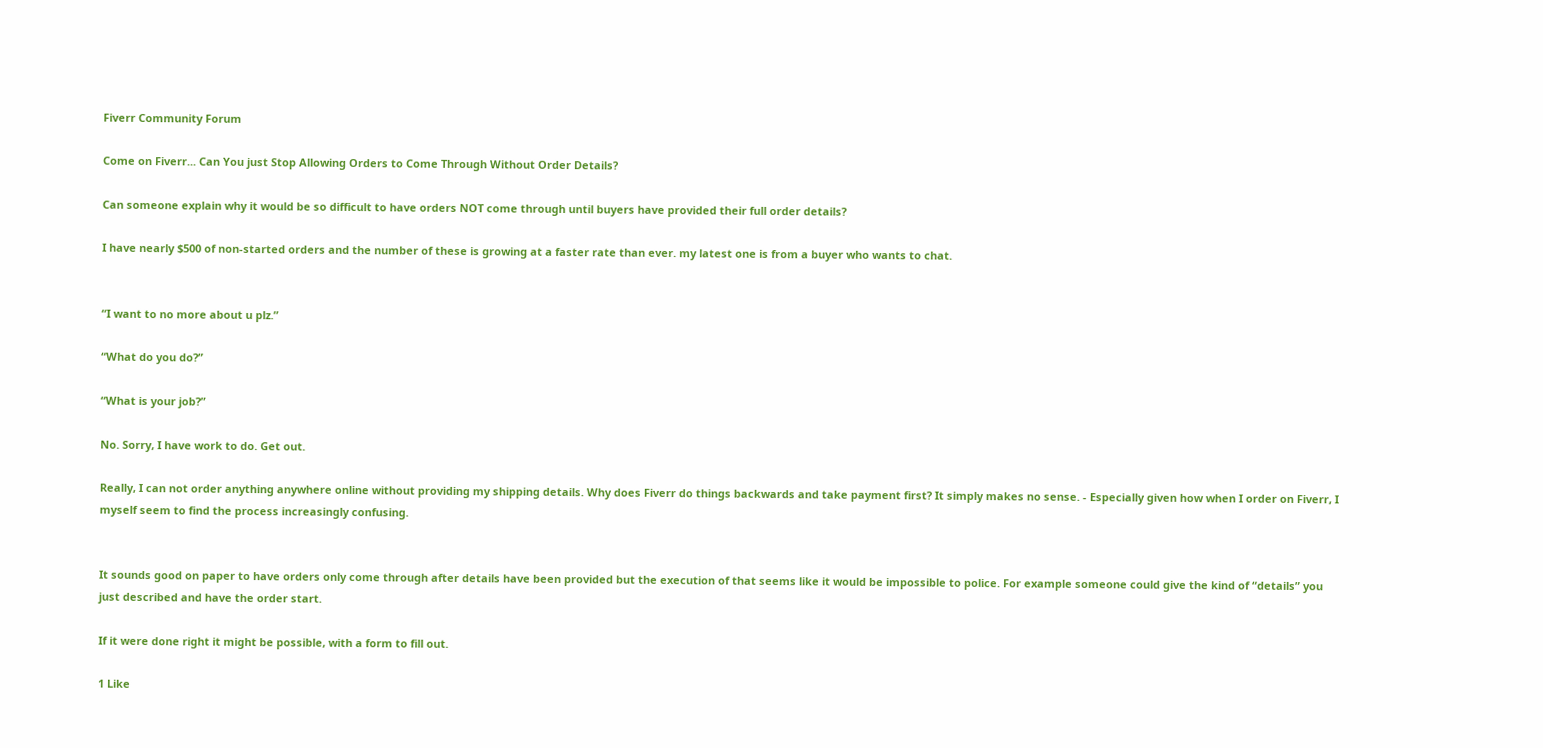Fiverr Community Forum

Come on Fiverr... Can You just Stop Allowing Orders to Come Through Without Order Details?

Can someone explain why it would be so difficult to have orders NOT come through until buyers have provided their full order details?

I have nearly $500 of non-started orders and the number of these is growing at a faster rate than ever. my latest one is from a buyer who wants to chat.


“I want to no more about u plz.”

“What do you do?”

“What is your job?”

No. Sorry, I have work to do. Get out.

Really, I can not order anything anywhere online without providing my shipping details. Why does Fiverr do things backwards and take payment first? It simply makes no sense. - Especially given how when I order on Fiverr, I myself seem to find the process increasingly confusing.


It sounds good on paper to have orders only come through after details have been provided but the execution of that seems like it would be impossible to police. For example someone could give the kind of “details” you just described and have the order start.

If it were done right it might be possible, with a form to fill out.

1 Like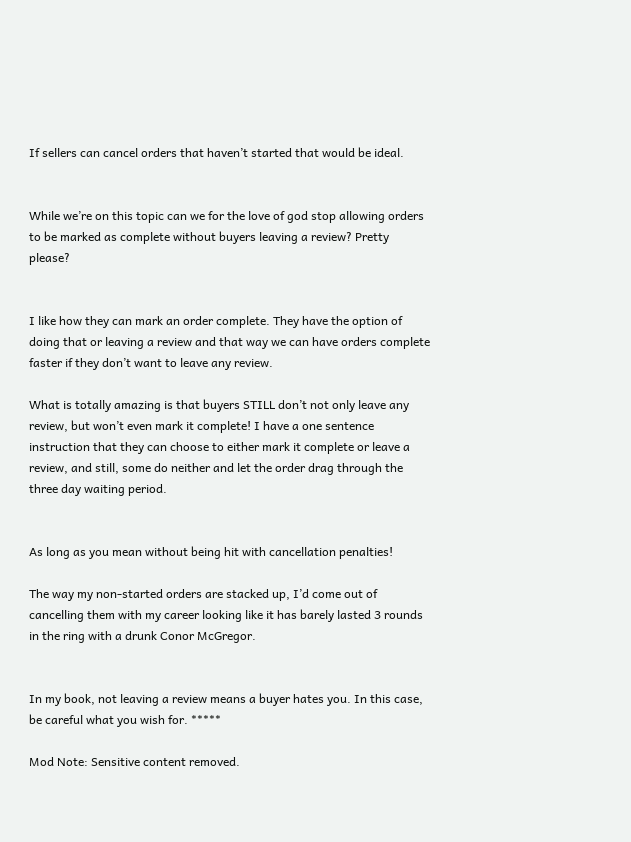If sellers can cancel orders that haven’t started that would be ideal.


While we’re on this topic can we for the love of god stop allowing orders to be marked as complete without buyers leaving a review? Pretty please?


I like how they can mark an order complete. They have the option of doing that or leaving a review and that way we can have orders complete faster if they don’t want to leave any review.

What is totally amazing is that buyers STILL don’t not only leave any review, but won’t even mark it complete! I have a one sentence instruction that they can choose to either mark it complete or leave a review, and still, some do neither and let the order drag through the three day waiting period.


As long as you mean without being hit with cancellation penalties!

The way my non-started orders are stacked up, I’d come out of cancelling them with my career looking like it has barely lasted 3 rounds in the ring with a drunk Conor McGregor.


In my book, not leaving a review means a buyer hates you. In this case, be careful what you wish for. *****

Mod Note: Sensitive content removed.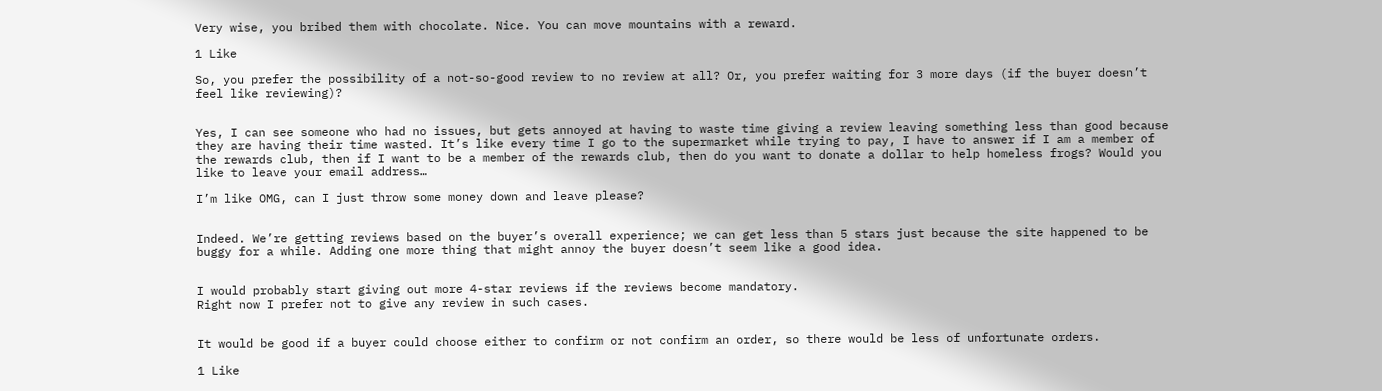Very wise, you bribed them with chocolate. Nice. You can move mountains with a reward.

1 Like

So, you prefer the possibility of a not-so-good review to no review at all? Or, you prefer waiting for 3 more days (if the buyer doesn’t feel like reviewing)?


Yes, I can see someone who had no issues, but gets annoyed at having to waste time giving a review leaving something less than good because they are having their time wasted. It’s like every time I go to the supermarket while trying to pay, I have to answer if I am a member of the rewards club, then if I want to be a member of the rewards club, then do you want to donate a dollar to help homeless frogs? Would you like to leave your email address…

I’m like OMG, can I just throw some money down and leave please?


Indeed. We’re getting reviews based on the buyer’s overall experience; we can get less than 5 stars just because the site happened to be buggy for a while. Adding one more thing that might annoy the buyer doesn’t seem like a good idea.


I would probably start giving out more 4-star reviews if the reviews become mandatory.
Right now I prefer not to give any review in such cases.


It would be good if a buyer could choose either to confirm or not confirm an order, so there would be less of unfortunate orders.

1 Like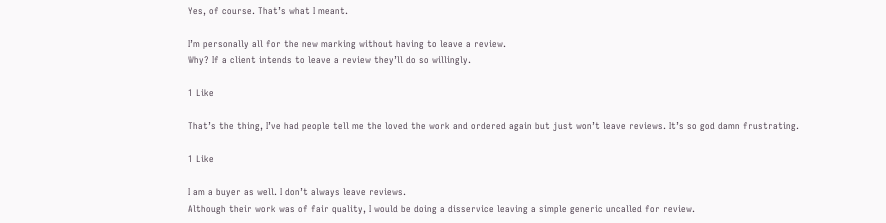Yes, of course. That’s what I meant.

I’m personally all for the new marking without having to leave a review.
Why? If a client intends to leave a review they’ll do so willingly.

1 Like

That’s the thing, I’ve had people tell me the loved the work and ordered again but just won’t leave reviews. It’s so god damn frustrating.

1 Like

I am a buyer as well. I don’t always leave reviews.
Although their work was of fair quality, I would be doing a disservice leaving a simple generic uncalled for review.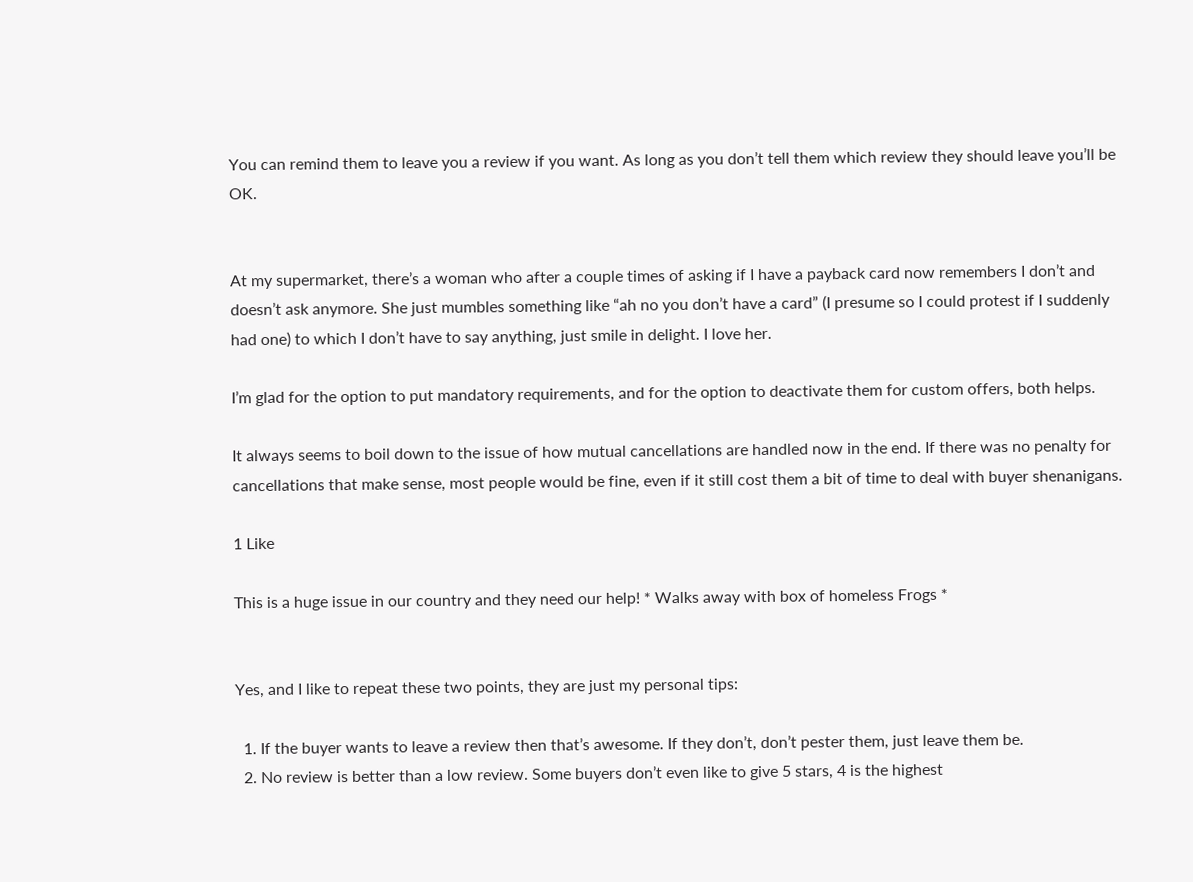You can remind them to leave you a review if you want. As long as you don’t tell them which review they should leave you’ll be OK.


At my supermarket, there’s a woman who after a couple times of asking if I have a payback card now remembers I don’t and doesn’t ask anymore. She just mumbles something like “ah no you don’t have a card” (I presume so I could protest if I suddenly had one) to which I don’t have to say anything, just smile in delight. I love her.

I’m glad for the option to put mandatory requirements, and for the option to deactivate them for custom offers, both helps.

It always seems to boil down to the issue of how mutual cancellations are handled now in the end. If there was no penalty for cancellations that make sense, most people would be fine, even if it still cost them a bit of time to deal with buyer shenanigans.

1 Like

This is a huge issue in our country and they need our help! * Walks away with box of homeless Frogs *


Yes, and I like to repeat these two points, they are just my personal tips:

  1. If the buyer wants to leave a review then that’s awesome. If they don’t, don’t pester them, just leave them be.
  2. No review is better than a low review. Some buyers don’t even like to give 5 stars, 4 is the highest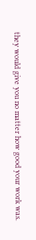they would give you no matter how good your work was.